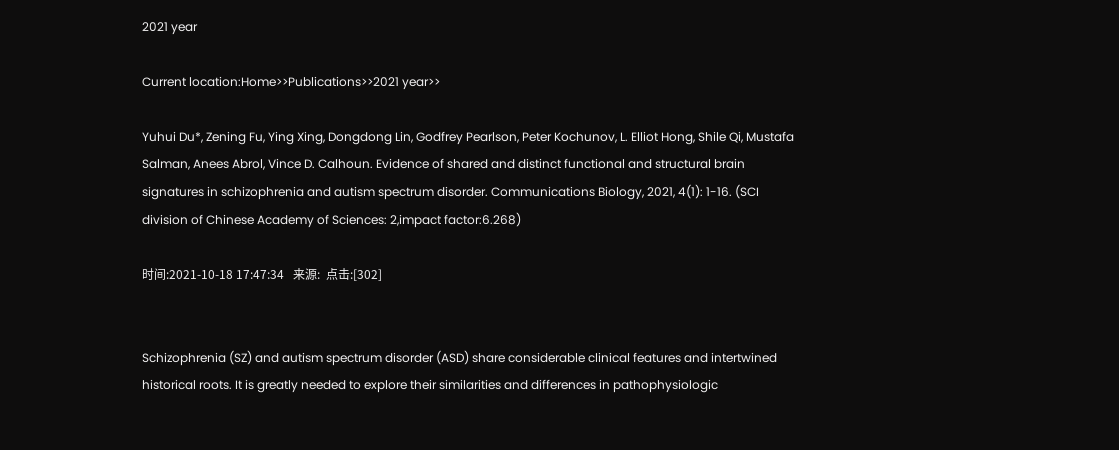2021 year

Current location:Home>>Publications>>2021 year>>

Yuhui Du*, Zening Fu, Ying Xing, Dongdong Lin, Godfrey Pearlson, Peter Kochunov, L. Elliot Hong, Shile Qi, Mustafa Salman, Anees Abrol, Vince D. Calhoun. Evidence of shared and distinct functional and structural brain signatures in schizophrenia and autism spectrum disorder. Communications Biology, 2021, 4(1): 1-16. (SCI division of Chinese Academy of Sciences: 2,impact factor:6.268)

时间:2021-10-18 17:47:34   来源:  点击:[302]


Schizophrenia (SZ) and autism spectrum disorder (ASD) share considerable clinical features and intertwined historical roots. It is greatly needed to explore their similarities and differences in pathophysiologic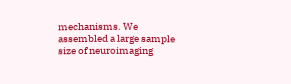mechanisms. We assembled a large sample size of neuroimaging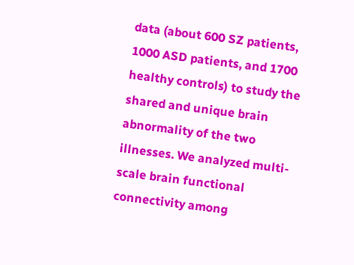data (about 600 SZ patients, 1000 ASD patients, and 1700 healthy controls) to study the shared and unique brain abnormality of the two illnesses. We analyzed multi-scale brain functional connectivity among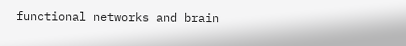functional networks and brain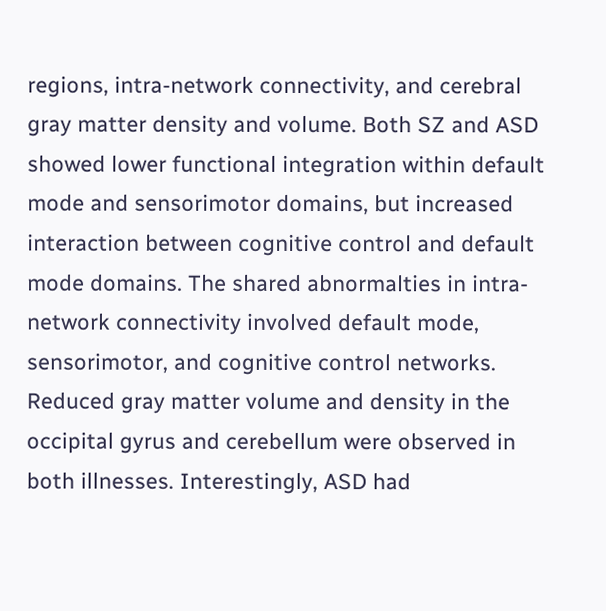regions, intra-network connectivity, and cerebral gray matter density and volume. Both SZ and ASD showed lower functional integration within default mode and sensorimotor domains, but increased interaction between cognitive control and default mode domains. The shared abnormalties in intra-network connectivity involved default mode, sensorimotor, and cognitive control networks. Reduced gray matter volume and density in the occipital gyrus and cerebellum were observed in both illnesses. Interestingly, ASD had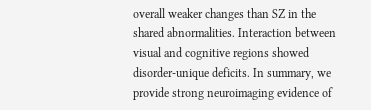overall weaker changes than SZ in the shared abnormalities. Interaction between visual and cognitive regions showed disorder-unique deficits. In summary, we provide strong neuroimaging evidence of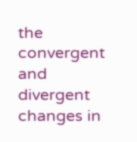the convergent and divergent changes in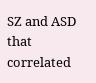SZ and ASD that correlated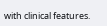with clinical features.